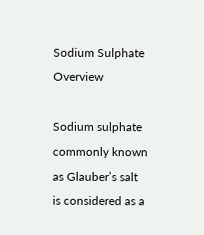Sodium Sulphate Overview

Sodium sulphate commonly known as Glauber’s salt is considered as a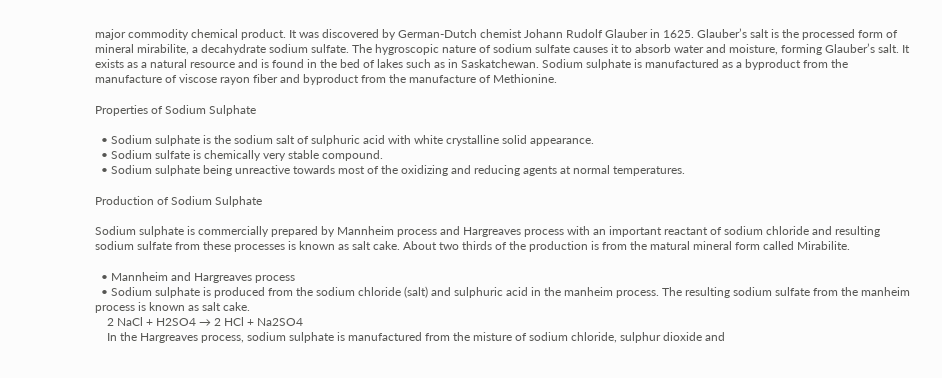major commodity chemical product. It was discovered by German-Dutch chemist Johann Rudolf Glauber in 1625. Glauber’s salt is the processed form of mineral mirabilite, a decahydrate sodium sulfate. The hygroscopic nature of sodium sulfate causes it to absorb water and moisture, forming Glauber’s salt. It exists as a natural resource and is found in the bed of lakes such as in Saskatchewan. Sodium sulphate is manufactured as a byproduct from the manufacture of viscose rayon fiber and byproduct from the manufacture of Methionine.

Properties of Sodium Sulphate

  • Sodium sulphate is the sodium salt of sulphuric acid with white crystalline solid appearance.
  • Sodium sulfate is chemically very stable compound.
  • Sodium sulphate being unreactive towards most of the oxidizing and reducing agents at normal temperatures.

Production of Sodium Sulphate

Sodium sulphate is commercially prepared by Mannheim process and Hargreaves process with an important reactant of sodium chloride and resulting sodium sulfate from these processes is known as salt cake. About two thirds of the production is from the matural mineral form called Mirabilite.

  • Mannheim and Hargreaves process
  • Sodium sulphate is produced from the sodium chloride (salt) and sulphuric acid in the manheim process. The resulting sodium sulfate from the manheim process is known as salt cake.
    2 NaCl + H2SO4 → 2 HCl + Na2SO4
    In the Hargreaves process, sodium sulphate is manufactured from the misture of sodium chloride, sulphur dioxide and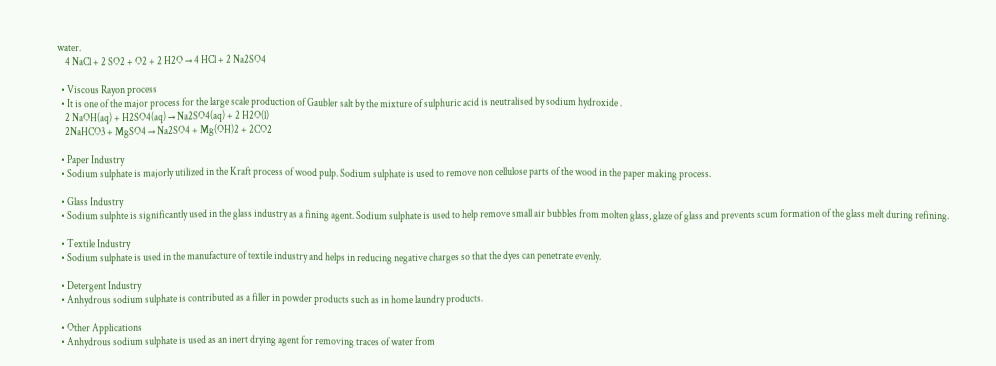water.
    4 NaCl + 2 SO2 + O2 + 2 H2O → 4 HCl + 2 Na2SO4

  • Viscous Rayon process
  • It is one of the major process for the large scale production of Gaubler salt by the mixture of sulphuric acid is neutralised by sodium hydroxide .
    2 NaOH(aq) + H2SO4(aq) → Na2SO4(aq) + 2 H2O(l)
    2NaHCO3 + MgSO4 → Na2SO4 + Mg(OH)2 + 2CO2

  • Paper Industry
  • Sodium sulphate is majorly utilized in the Kraft process of wood pulp. Sodium sulphate is used to remove non cellulose parts of the wood in the paper making process.

  • Glass Industry
  • Sodium sulphte is significantly used in the glass industry as a fining agent. Sodium sulphate is used to help remove small air bubbles from molten glass, glaze of glass and prevents scum formation of the glass melt during refining.

  • Textile Industry
  • Sodium sulphate is used in the manufacture of textile industry and helps in reducing negative charges so that the dyes can penetrate evenly.

  • Detergent Industry
  • Anhydrous sodium sulphate is contributed as a filler in powder products such as in home laundry products.

  • Other Applications
  • Anhydrous sodium sulphate is used as an inert drying agent for removing traces of water from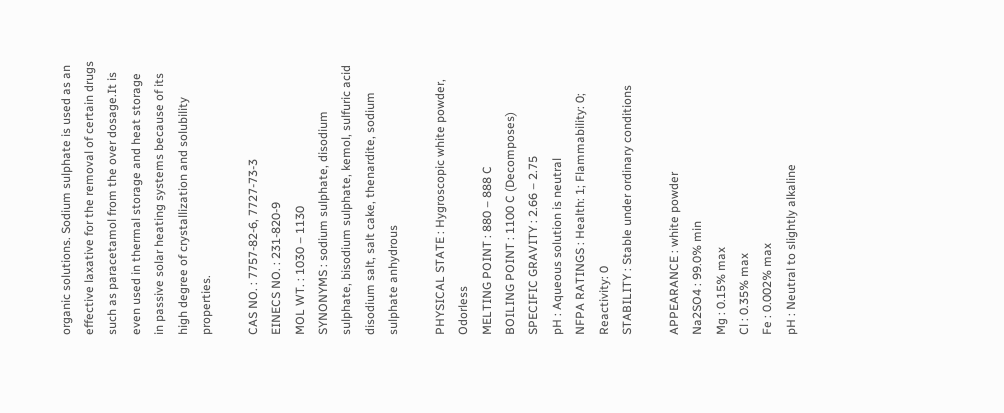organic solutions. Sodium sulphate is used as an effective laxative for the removal of certain drugs such as paracetamol from the over dosage.It is even used in thermal storage and heat storage in passive solar heating systems because of its high degree of crystallization and solubility properties.

CAS NO. : 7757-82-6, 7727-73-3
EINECS NO. : 231-820-9
MOL WT. : 1030 – 1130
SYNONYMS : sodium sulphate, disodium sulphate, bisodium sulphate, kemol, sulfuric acid disodium salt, salt cake, thenardite, sodium sulphate anhydrous

PHYSICAL STATE : Hygroscopic white powder, Odorless
MELTING POINT : 880 – 888 C
BOILING POINT : 1100 C (Decomposes)
SPECIFIC GRAVITY : 2.66 – 2.75
pH : Aqueous solution is neutral
NFPA RATINGS : Health: 1; Flammability: 0; Reactivity: 0
STABILITY : Stable under ordinary conditions

APPEARANCE : white powder
Na2SO4 : 99.0% min
Mg : 0.15% max
Cl : 0.35% max
Fe : 0.002% max
pH : Neutral to slightly alkaline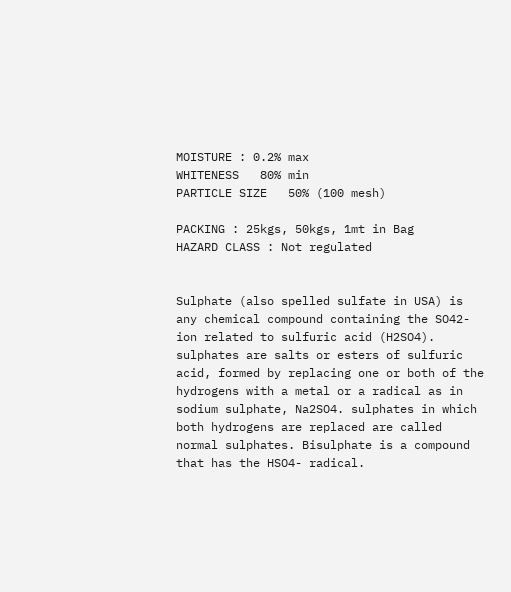MOISTURE : 0.2% max
WHITENESS   80% min
PARTICLE SIZE   50% (100 mesh)

PACKING : 25kgs, 50kgs, 1mt in Bag
HAZARD CLASS : Not regulated


Sulphate (also spelled sulfate in USA) is any chemical compound containing the SO42- ion related to sulfuric acid (H2SO4). sulphates are salts or esters of sulfuric acid, formed by replacing one or both of the hydrogens with a metal or a radical as in sodium sulphate, Na2SO4. sulphates in which both hydrogens are replaced are called normal sulphates. Bisulphate is a compound that has the HSO4- radical.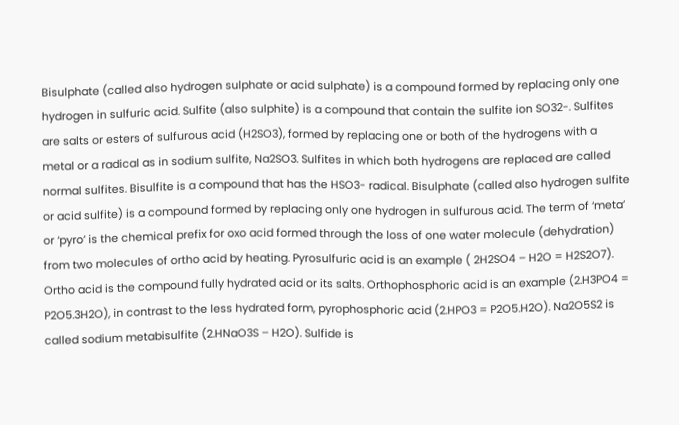Bisulphate (called also hydrogen sulphate or acid sulphate) is a compound formed by replacing only one hydrogen in sulfuric acid. Sulfite (also sulphite) is a compound that contain the sulfite ion SO32-. Sulfites are salts or esters of sulfurous acid (H2SO3), formed by replacing one or both of the hydrogens with a metal or a radical as in sodium sulfite, Na2SO3. Sulfites in which both hydrogens are replaced are called normal sulfites. Bisulfite is a compound that has the HSO3- radical. Bisulphate (called also hydrogen sulfite or acid sulfite) is a compound formed by replacing only one hydrogen in sulfurous acid. The term of ‘meta’ or ‘pyro’ is the chemical prefix for oxo acid formed through the loss of one water molecule (dehydration) from two molecules of ortho acid by heating. Pyrosulfuric acid is an example ( 2H2SO4 – H2O = H2S2O7). Ortho acid is the compound fully hydrated acid or its salts. Orthophosphoric acid is an example (2.H3PO4 = P2O5.3H2O), in contrast to the less hydrated form, pyrophosphoric acid (2.HPO3 = P2O5.H2O). Na2O5S2 is called sodium metabisulfite (2.HNaO3S – H2O). Sulfide is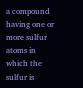a compound having one or more sulfur atoms in which the sulfur is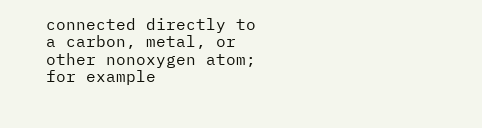connected directly to a carbon, metal, or other nonoxygen atom; for example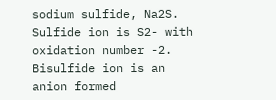sodium sulfide, Na2S. Sulfide ion is S2- with oxidation number -2. Bisulfide ion is an anion formed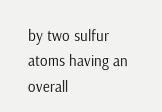by two sulfur atoms having an overall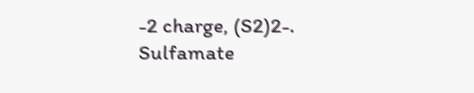-2 charge, (S2)2-. Sulfamate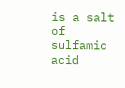is a salt of sulfamic acid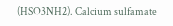(HSO3NH2). Calcium sulfamate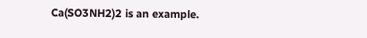Ca(SO3NH2)2 is an example.